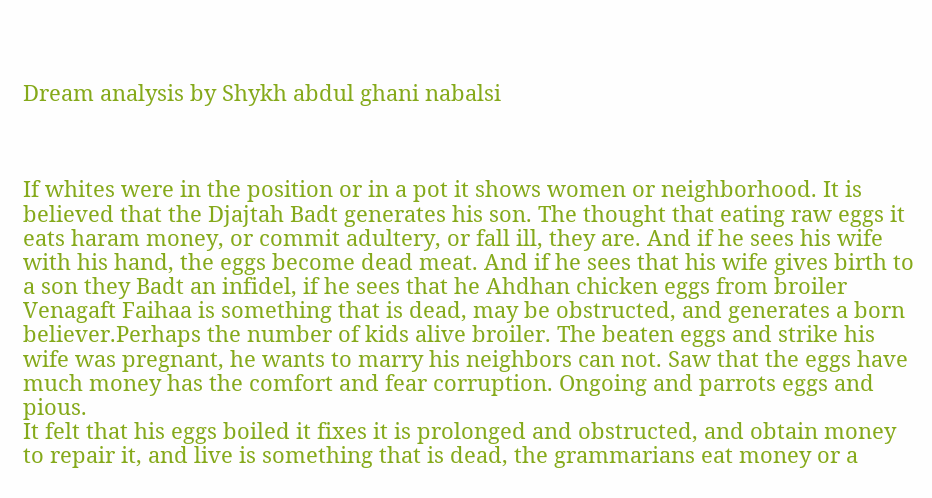Dream analysis by Shykh abdul ghani nabalsi



If whites were in the position or in a pot it shows women or neighborhood. It is believed that the Djajtah Badt generates his son. The thought that eating raw eggs it eats haram money, or commit adultery, or fall ill, they are. And if he sees his wife with his hand, the eggs become dead meat. And if he sees that his wife gives birth to a son they Badt an infidel, if he sees that he Ahdhan chicken eggs from broiler Venagaft Faihaa is something that is dead, may be obstructed, and generates a born believer.Perhaps the number of kids alive broiler. The beaten eggs and strike his wife was pregnant, he wants to marry his neighbors can not. Saw that the eggs have much money has the comfort and fear corruption. Ongoing and parrots eggs and pious.
It felt that his eggs boiled it fixes it is prolonged and obstructed, and obtain money to repair it, and live is something that is dead, the grammarians eat money or a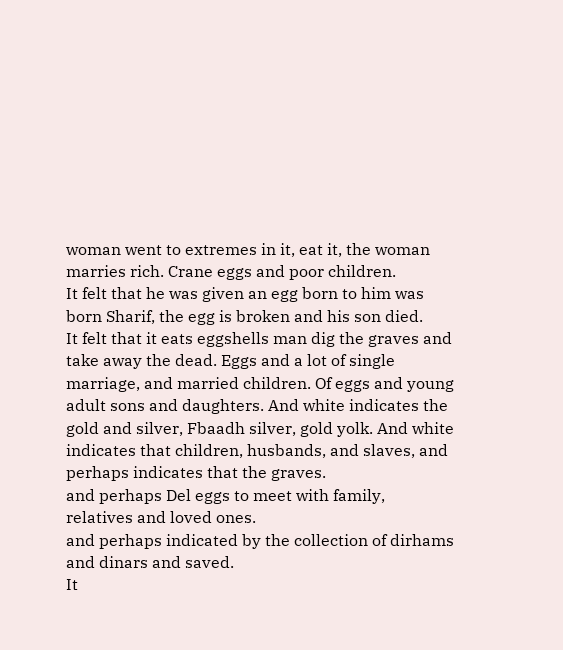woman went to extremes in it, eat it, the woman marries rich. Crane eggs and poor children.
It felt that he was given an egg born to him was born Sharif, the egg is broken and his son died.
It felt that it eats eggshells man dig the graves and take away the dead. Eggs and a lot of single marriage, and married children. Of eggs and young adult sons and daughters. And white indicates the gold and silver, Fbaadh silver, gold yolk. And white indicates that children, husbands, and slaves, and perhaps indicates that the graves.
and perhaps Del eggs to meet with family, relatives and loved ones.
and perhaps indicated by the collection of dirhams and dinars and saved.
It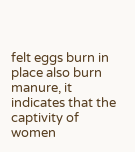felt eggs burn in place also burn manure, it indicates that the captivity of women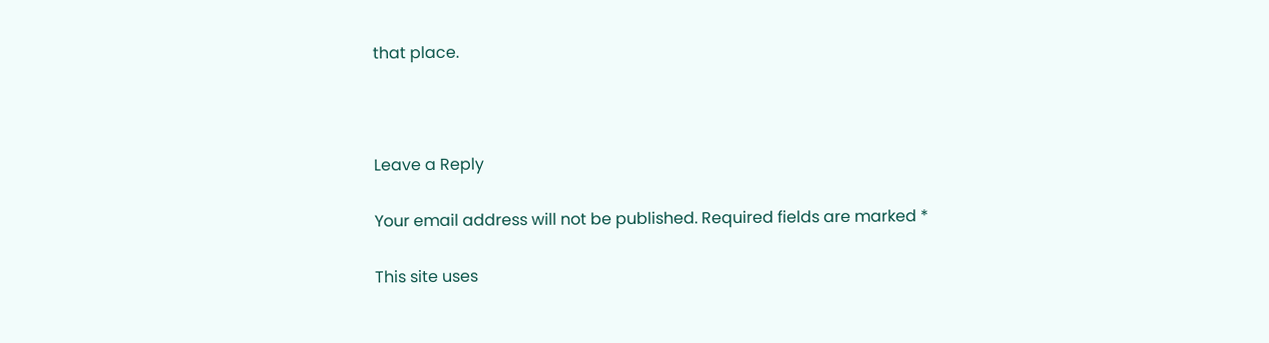that place.



Leave a Reply

Your email address will not be published. Required fields are marked *

This site uses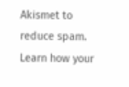Akismet to reduce spam. Learn how your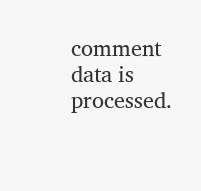comment data is processed.